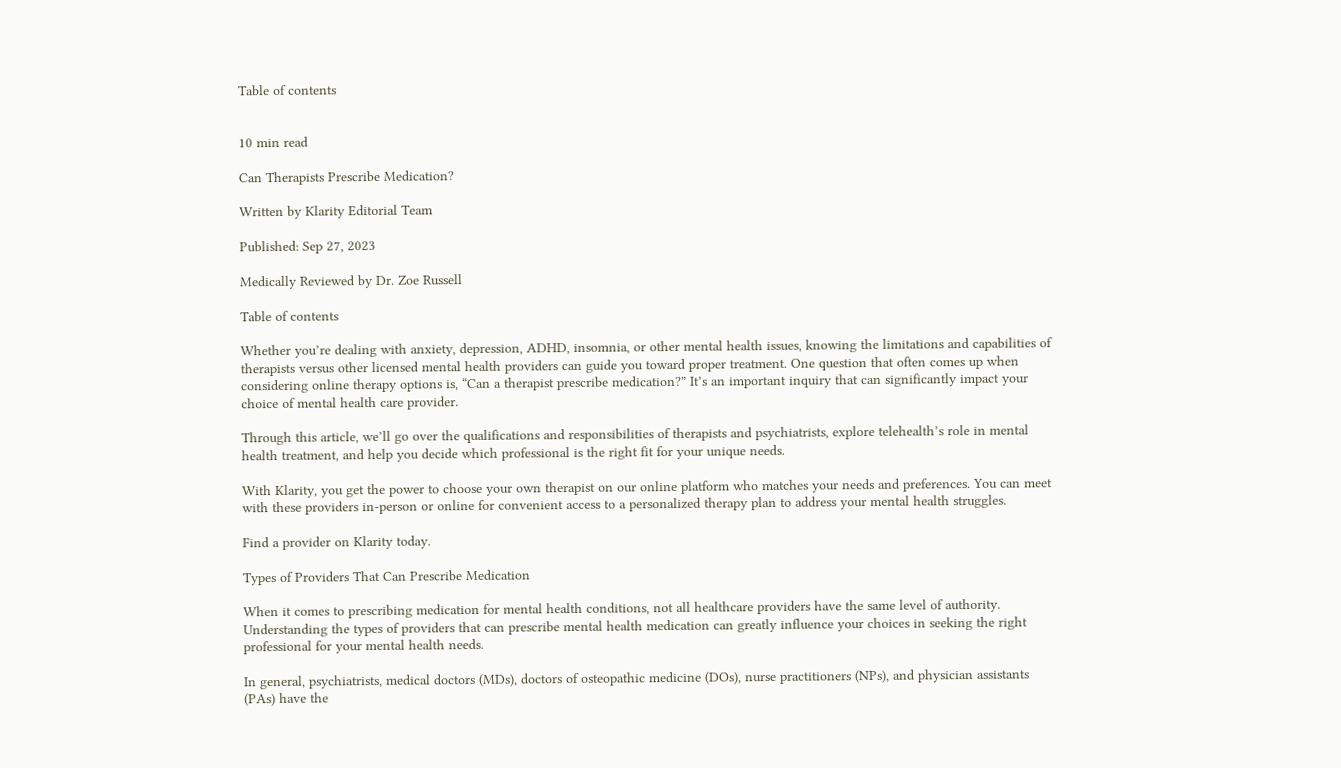Table of contents


10 min read

Can Therapists Prescribe Medication?

Written by Klarity Editorial Team

Published: Sep 27, 2023

Medically Reviewed by Dr. Zoe Russell

Table of contents

Whether you’re dealing with anxiety, depression, ADHD, insomnia, or other mental health issues, knowing the limitations and capabilities of therapists versus other licensed mental health providers can guide you toward proper treatment. One question that often comes up when considering online therapy options is, “Can a therapist prescribe medication?” It’s an important inquiry that can significantly impact your choice of mental health care provider.

Through this article, we’ll go over the qualifications and responsibilities of therapists and psychiatrists, explore telehealth’s role in mental health treatment, and help you decide which professional is the right fit for your unique needs.

With Klarity, you get the power to choose your own therapist on our online platform who matches your needs and preferences. You can meet with these providers in-person or online for convenient access to a personalized therapy plan to address your mental health struggles.

Find a provider on Klarity today.

Types of Providers That Can Prescribe Medication

When it comes to prescribing medication for mental health conditions, not all healthcare providers have the same level of authority. Understanding the types of providers that can prescribe mental health medication can greatly influence your choices in seeking the right professional for your mental health needs.

In general, psychiatrists, medical doctors (MDs), doctors of osteopathic medicine (DOs), nurse practitioners (NPs), and physician assistants (PAs) have the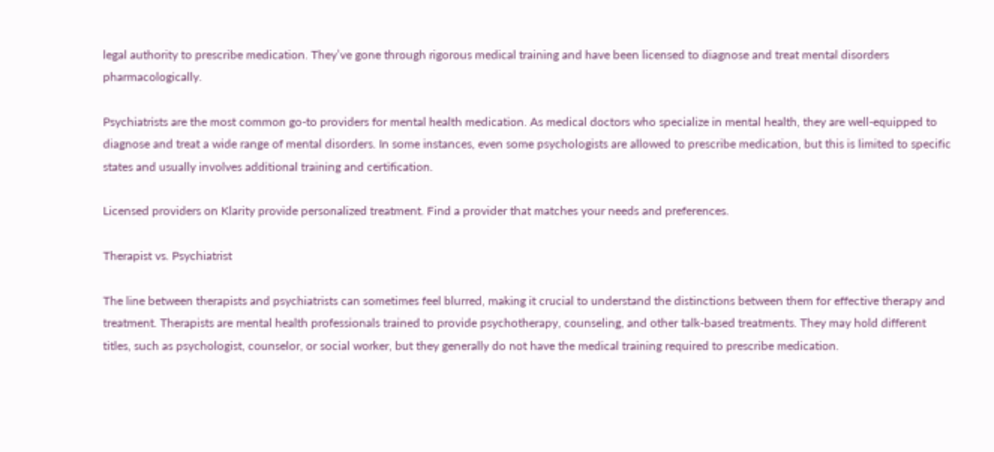legal authority to prescribe medication. They’ve gone through rigorous medical training and have been licensed to diagnose and treat mental disorders pharmacologically.

Psychiatrists are the most common go-to providers for mental health medication. As medical doctors who specialize in mental health, they are well-equipped to diagnose and treat a wide range of mental disorders. In some instances, even some psychologists are allowed to prescribe medication, but this is limited to specific states and usually involves additional training and certification.

Licensed providers on Klarity provide personalized treatment. Find a provider that matches your needs and preferences.

Therapist vs. Psychiatrist

The line between therapists and psychiatrists can sometimes feel blurred, making it crucial to understand the distinctions between them for effective therapy and treatment. Therapists are mental health professionals trained to provide psychotherapy, counseling, and other talk-based treatments. They may hold different titles, such as psychologist, counselor, or social worker, but they generally do not have the medical training required to prescribe medication.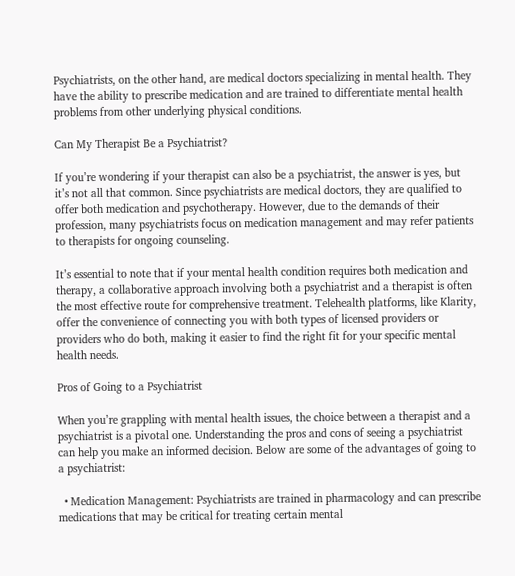Psychiatrists, on the other hand, are medical doctors specializing in mental health. They have the ability to prescribe medication and are trained to differentiate mental health problems from other underlying physical conditions.

Can My Therapist Be a Psychiatrist?

If you’re wondering if your therapist can also be a psychiatrist, the answer is yes, but it’s not all that common. Since psychiatrists are medical doctors, they are qualified to offer both medication and psychotherapy. However, due to the demands of their profession, many psychiatrists focus on medication management and may refer patients to therapists for ongoing counseling.

It’s essential to note that if your mental health condition requires both medication and therapy, a collaborative approach involving both a psychiatrist and a therapist is often the most effective route for comprehensive treatment. Telehealth platforms, like Klarity, offer the convenience of connecting you with both types of licensed providers or providers who do both, making it easier to find the right fit for your specific mental health needs.

Pros of Going to a Psychiatrist

When you’re grappling with mental health issues, the choice between a therapist and a psychiatrist is a pivotal one. Understanding the pros and cons of seeing a psychiatrist can help you make an informed decision. Below are some of the advantages of going to a psychiatrist:

  • Medication Management: Psychiatrists are trained in pharmacology and can prescribe medications that may be critical for treating certain mental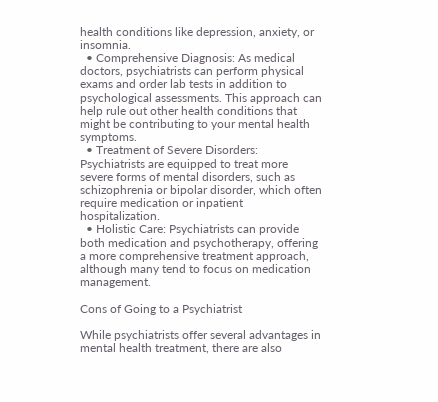health conditions like depression, anxiety, or insomnia.
  • Comprehensive Diagnosis: As medical doctors, psychiatrists can perform physical exams and order lab tests in addition to psychological assessments. This approach can help rule out other health conditions that might be contributing to your mental health symptoms.
  • Treatment of Severe Disorders: Psychiatrists are equipped to treat more severe forms of mental disorders, such as schizophrenia or bipolar disorder, which often require medication or inpatient hospitalization.
  • Holistic Care: Psychiatrists can provide both medication and psychotherapy, offering a more comprehensive treatment approach, although many tend to focus on medication management.

Cons of Going to a Psychiatrist

While psychiatrists offer several advantages in mental health treatment, there are also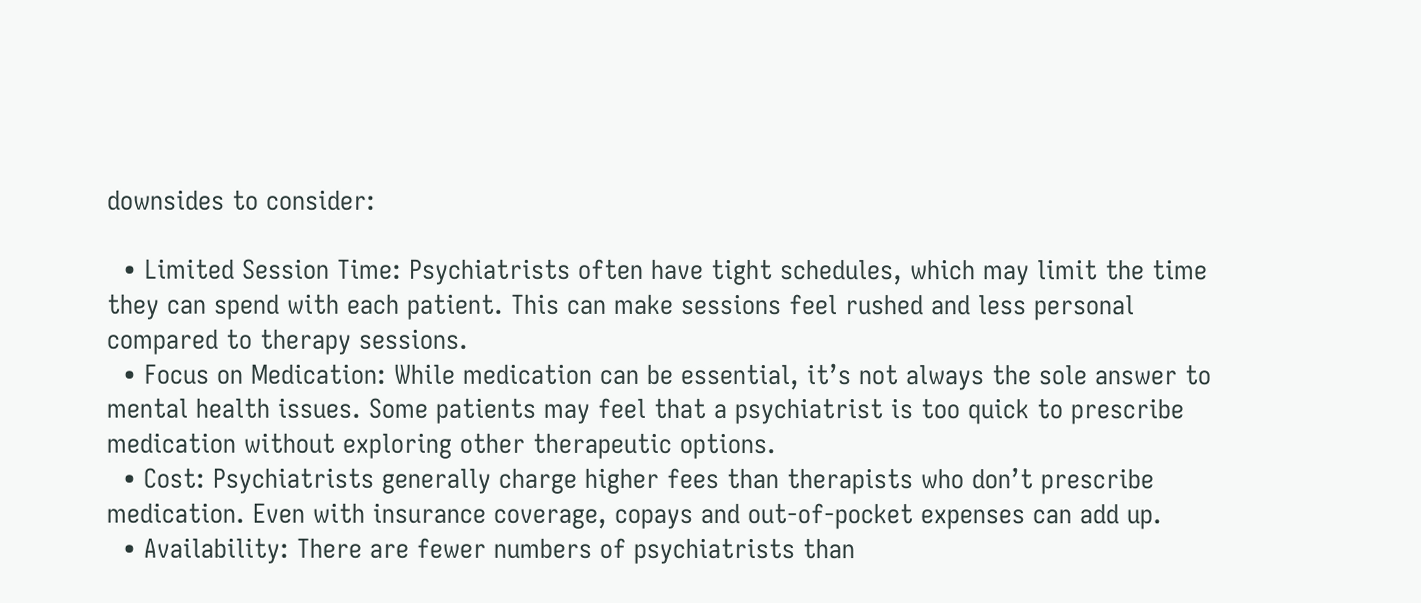downsides to consider:

  • Limited Session Time: Psychiatrists often have tight schedules, which may limit the time they can spend with each patient. This can make sessions feel rushed and less personal compared to therapy sessions.
  • Focus on Medication: While medication can be essential, it’s not always the sole answer to mental health issues. Some patients may feel that a psychiatrist is too quick to prescribe medication without exploring other therapeutic options.
  • Cost: Psychiatrists generally charge higher fees than therapists who don’t prescribe medication. Even with insurance coverage, copays and out-of-pocket expenses can add up.
  • Availability: There are fewer numbers of psychiatrists than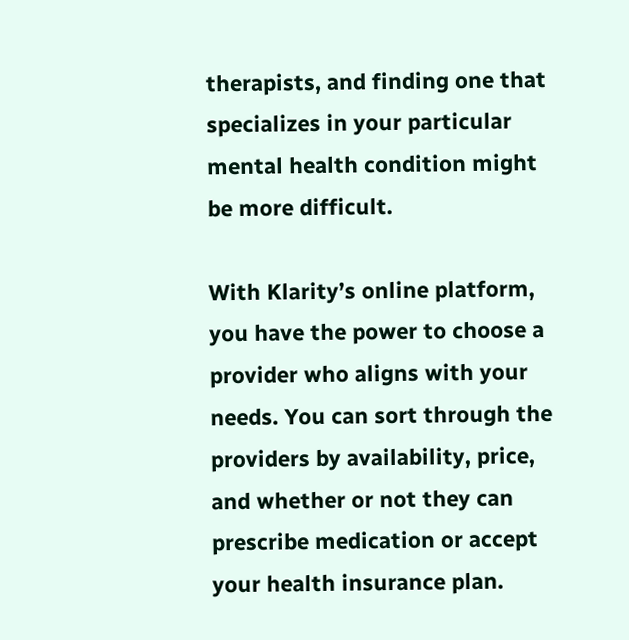therapists, and finding one that specializes in your particular mental health condition might be more difficult.

With Klarity’s online platform, you have the power to choose a provider who aligns with your needs. You can sort through the providers by availability, price, and whether or not they can prescribe medication or accept your health insurance plan.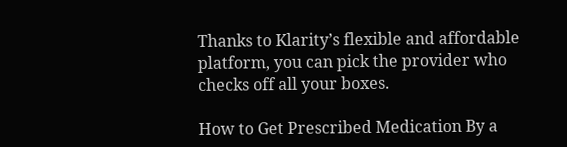Thanks to Klarity’s flexible and affordable platform, you can pick the provider who checks off all your boxes.

How to Get Prescribed Medication By a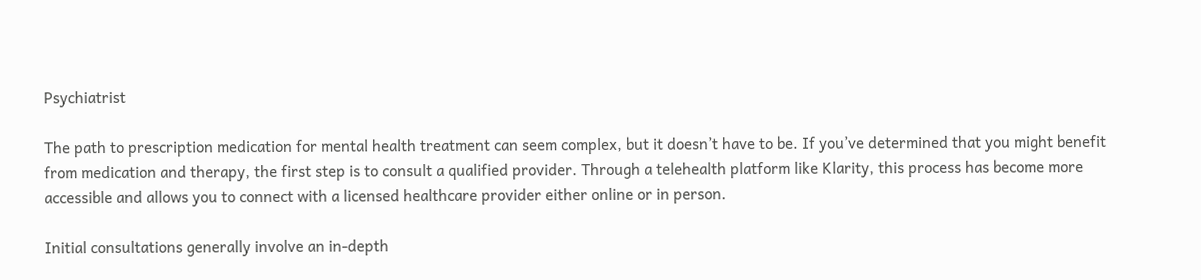Psychiatrist

The path to prescription medication for mental health treatment can seem complex, but it doesn’t have to be. If you’ve determined that you might benefit from medication and therapy, the first step is to consult a qualified provider. Through a telehealth platform like Klarity, this process has become more accessible and allows you to connect with a licensed healthcare provider either online or in person.

Initial consultations generally involve an in-depth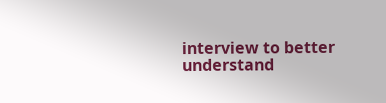interview to better understand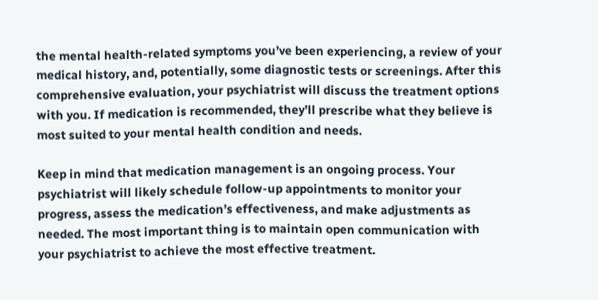the mental health-related symptoms you’ve been experiencing, a review of your medical history, and, potentially, some diagnostic tests or screenings. After this comprehensive evaluation, your psychiatrist will discuss the treatment options with you. If medication is recommended, they’ll prescribe what they believe is most suited to your mental health condition and needs.

Keep in mind that medication management is an ongoing process. Your psychiatrist will likely schedule follow-up appointments to monitor your progress, assess the medication’s effectiveness, and make adjustments as needed. The most important thing is to maintain open communication with your psychiatrist to achieve the most effective treatment.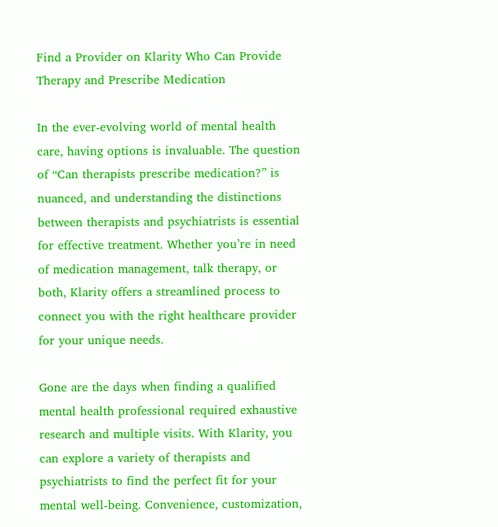Find a Provider on Klarity Who Can Provide Therapy and Prescribe Medication

In the ever-evolving world of mental health care, having options is invaluable. The question of “Can therapists prescribe medication?” is nuanced, and understanding the distinctions between therapists and psychiatrists is essential for effective treatment. Whether you’re in need of medication management, talk therapy, or both, Klarity offers a streamlined process to connect you with the right healthcare provider for your unique needs.

Gone are the days when finding a qualified mental health professional required exhaustive research and multiple visits. With Klarity, you can explore a variety of therapists and psychiatrists to find the perfect fit for your mental well-being. Convenience, customization,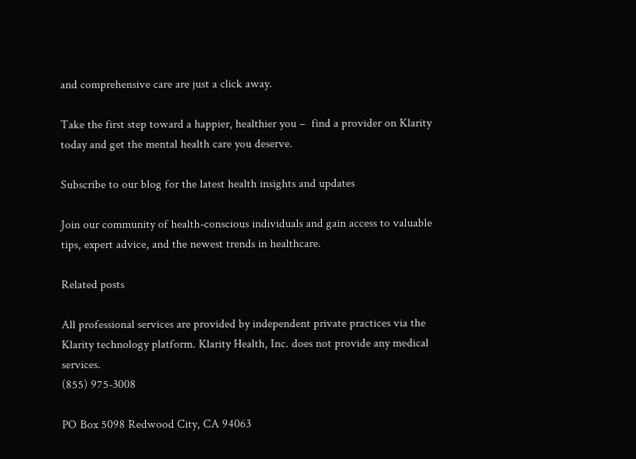and comprehensive care are just a click away.

Take the first step toward a happier, healthier you –  find a provider on Klarity today and get the mental health care you deserve.

Subscribe to our blog for the latest health insights and updates

Join our community of health-conscious individuals and gain access to valuable tips, expert advice, and the newest trends in healthcare.

Related posts

All professional services are provided by independent private practices via the Klarity technology platform. Klarity Health, Inc. does not provide any medical services.
(855) 975-3008

PO Box 5098 Redwood City, CA 94063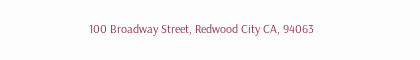100 Broadway Street, Redwood City CA, 94063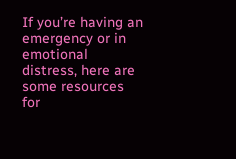If you’re having an emergency or in emotional distress, here are some resources for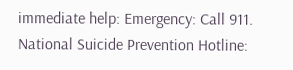immediate help: Emergency: Call 911. National Suicide Prevention Hotline: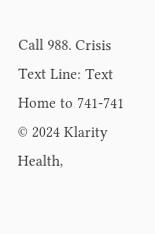Call 988. Crisis Text Line: Text Home to 741-741
© 2024 Klarity Health,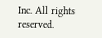Inc. All rights reserved.